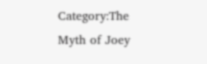Category:The Myth of Joey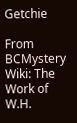Getchie

From BCMystery Wiki: The Work of W.H.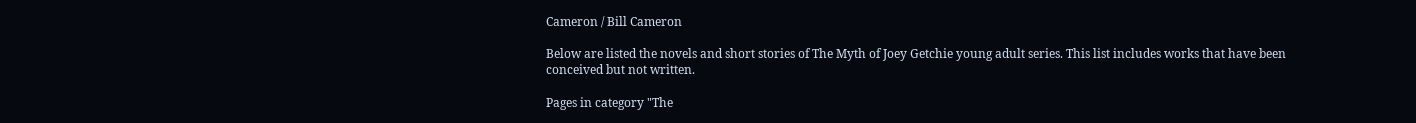Cameron / Bill Cameron

Below are listed the novels and short stories of The Myth of Joey Getchie young adult series. This list includes works that have been conceived but not written.

Pages in category "The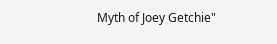Myth of Joey Getchie"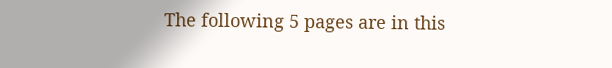The following 5 pages are in this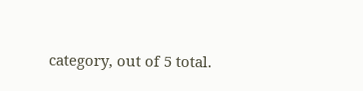category, out of 5 total.